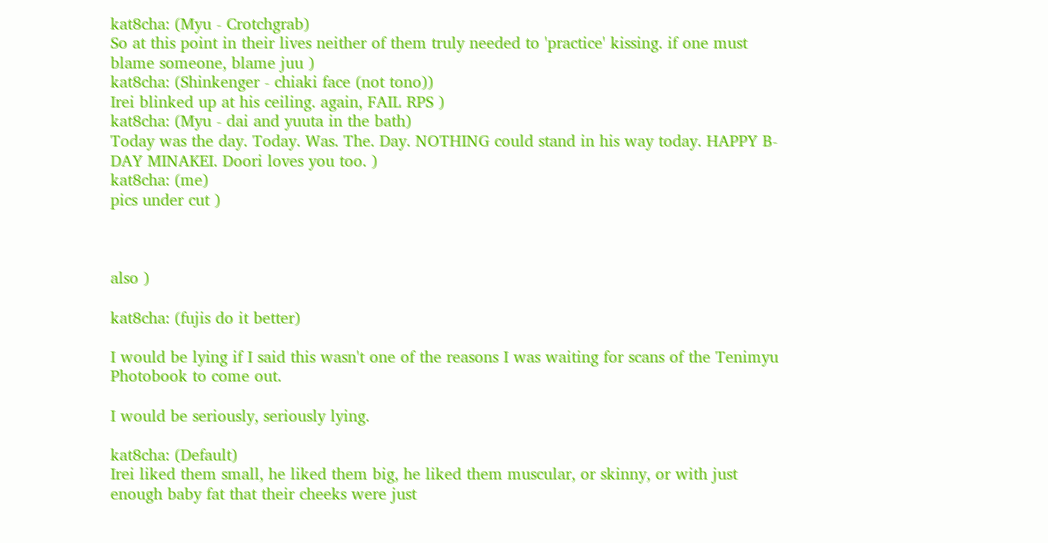kat8cha: (Myu - Crotchgrab)
So at this point in their lives neither of them truly needed to 'practice' kissing. if one must blame someone, blame juu )
kat8cha: (Shinkenger - chiaki face (not tono))
Irei blinked up at his ceiling. again, FAIL RPS )
kat8cha: (Myu - dai and yuuta in the bath)
Today was the day. Today. Was. The. Day. NOTHING could stand in his way today. HAPPY B-DAY MINAKEI. Doori loves you too. )
kat8cha: (me)
pics under cut )



also )

kat8cha: (fujis do it better)

I would be lying if I said this wasn't one of the reasons I was waiting for scans of the Tenimyu Photobook to come out.

I would be seriously, seriously lying.

kat8cha: (Default)
Irei liked them small, he liked them big, he liked them muscular, or skinny, or with just enough baby fat that their cheeks were just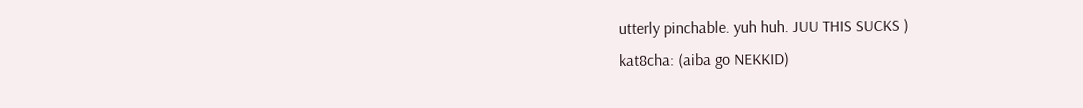utterly pinchable. yuh huh. JUU THIS SUCKS )
kat8cha: (aiba go NEKKID)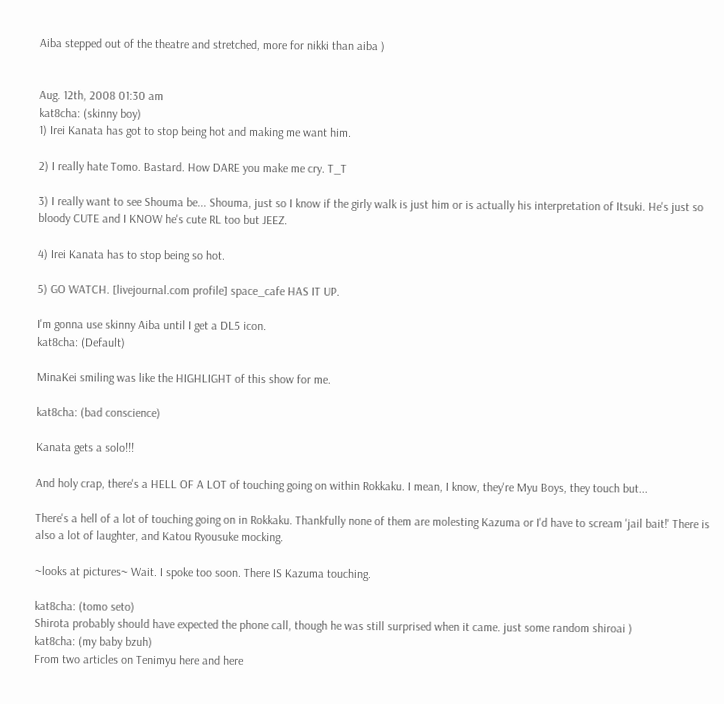Aiba stepped out of the theatre and stretched, more for nikki than aiba )


Aug. 12th, 2008 01:30 am
kat8cha: (skinny boy)
1) Irei Kanata has got to stop being hot and making me want him.

2) I really hate Tomo. Bastard. How DARE you make me cry. T_T

3) I really want to see Shouma be... Shouma, just so I know if the girly walk is just him or is actually his interpretation of Itsuki. He's just so bloody CUTE and I KNOW he's cute RL too but JEEZ.

4) Irei Kanata has to stop being so hot.

5) GO WATCH. [livejournal.com profile] space_cafe HAS IT UP.

I'm gonna use skinny Aiba until I get a DL5 icon.
kat8cha: (Default)

MinaKei smiling was like the HIGHLIGHT of this show for me.

kat8cha: (bad conscience)

Kanata gets a solo!!!

And holy crap, there's a HELL OF A LOT of touching going on within Rokkaku. I mean, I know, they're Myu Boys, they touch but...

There's a hell of a lot of touching going on in Rokkaku. Thankfully none of them are molesting Kazuma or I'd have to scream 'jail bait!' There is also a lot of laughter, and Katou Ryousuke mocking.

~looks at pictures~ Wait. I spoke too soon. There IS Kazuma touching.

kat8cha: (tomo seto)
Shirota probably should have expected the phone call, though he was still surprised when it came. just some random shiroai )
kat8cha: (my baby bzuh)
From two articles on Tenimyu here and here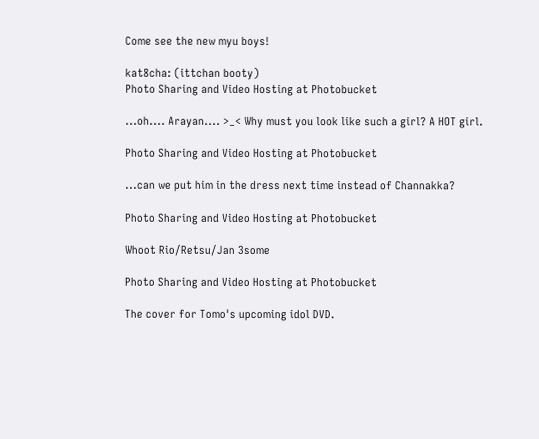Come see the new myu boys!

kat8cha: (ittchan booty)
Photo Sharing and Video Hosting at Photobucket

...oh.... Arayan.... >_< Why must you look like such a girl? A HOT girl.

Photo Sharing and Video Hosting at Photobucket

...can we put him in the dress next time instead of Channakka?

Photo Sharing and Video Hosting at Photobucket

Whoot Rio/Retsu/Jan 3some

Photo Sharing and Video Hosting at Photobucket

The cover for Tomo's upcoming idol DVD.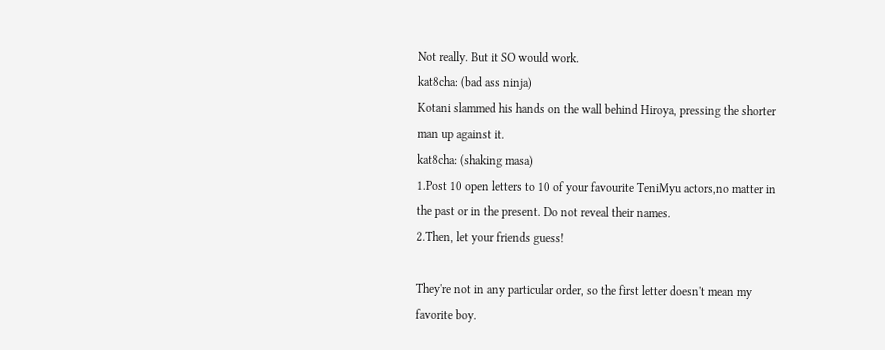Not really. But it SO would work.
kat8cha: (bad ass ninja)
Kotani slammed his hands on the wall behind Hiroya, pressing the shorter man up against it.
kat8cha: (shaking masa)
1.Post 10 open letters to 10 of your favourite TeniMyu actors,no matter in the past or in the present. Do not reveal their names.
2.Then, let your friends guess!

They're not in any particular order, so the first letter doesn't mean my favorite boy.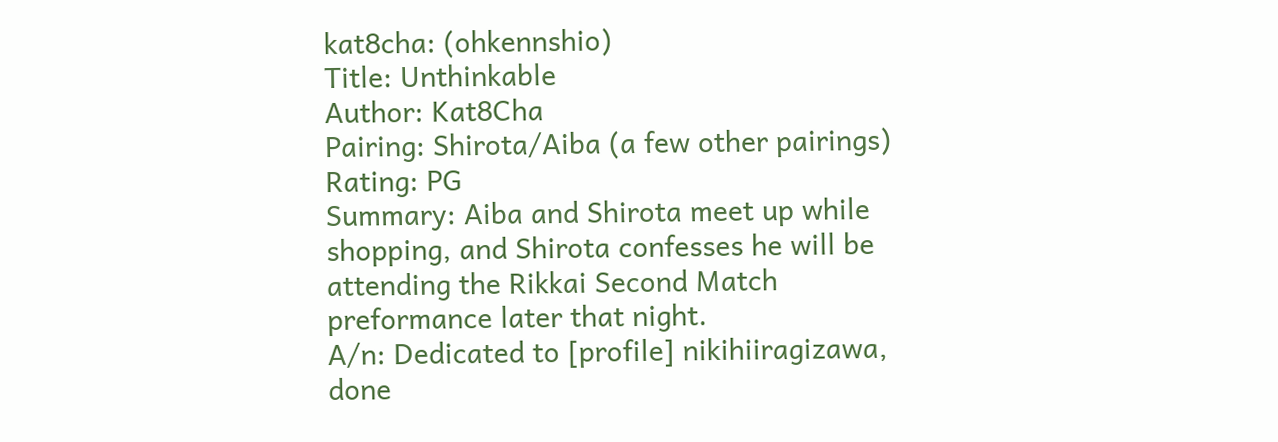kat8cha: (ohkennshio)
Title: Unthinkable
Author: Kat8Cha
Pairing: Shirota/Aiba (a few other pairings)
Rating: PG
Summary: Aiba and Shirota meet up while shopping, and Shirota confesses he will be attending the Rikkai Second Match preformance later that night.
A/n: Dedicated to [profile] nikihiiragizawa, done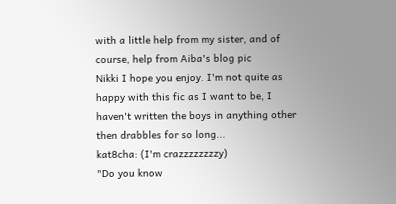with a little help from my sister, and of course, help from Aiba's blog pic
Nikki I hope you enjoy. I'm not quite as happy with this fic as I want to be, I haven't written the boys in anything other then drabbles for so long...
kat8cha: (I'm crazzzzzzzzy)
"Do you know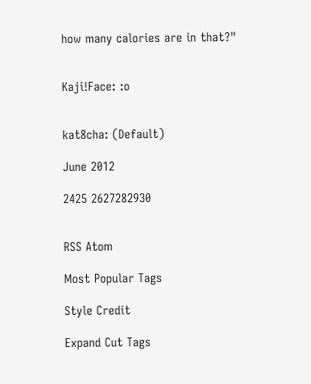how many calories are in that?"


Kaji!Face: :o


kat8cha: (Default)

June 2012

2425 2627282930


RSS Atom

Most Popular Tags

Style Credit

Expand Cut Tags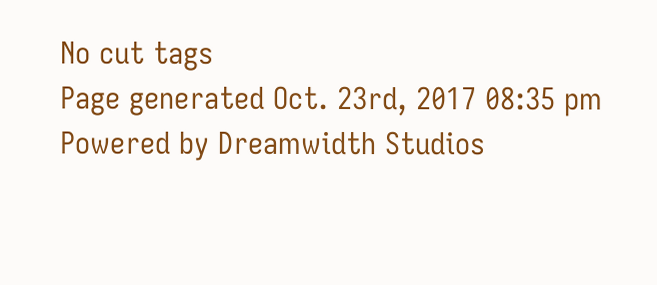No cut tags
Page generated Oct. 23rd, 2017 08:35 pm
Powered by Dreamwidth Studios